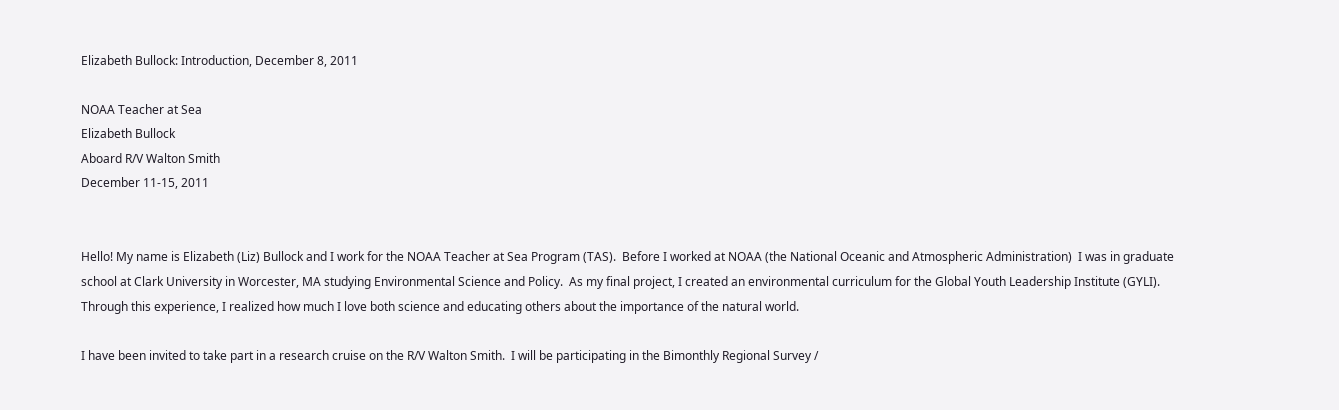Elizabeth Bullock: Introduction, December 8, 2011

NOAA Teacher at Sea
Elizabeth Bullock
Aboard R/V Walton Smith
December 11-15, 2011


Hello! My name is Elizabeth (Liz) Bullock and I work for the NOAA Teacher at Sea Program (TAS).  Before I worked at NOAA (the National Oceanic and Atmospheric Administration)  I was in graduate school at Clark University in Worcester, MA studying Environmental Science and Policy.  As my final project, I created an environmental curriculum for the Global Youth Leadership Institute (GYLI).  Through this experience, I realized how much I love both science and educating others about the importance of the natural world.

I have been invited to take part in a research cruise on the R/V Walton Smith.  I will be participating in the Bimonthly Regional Survey /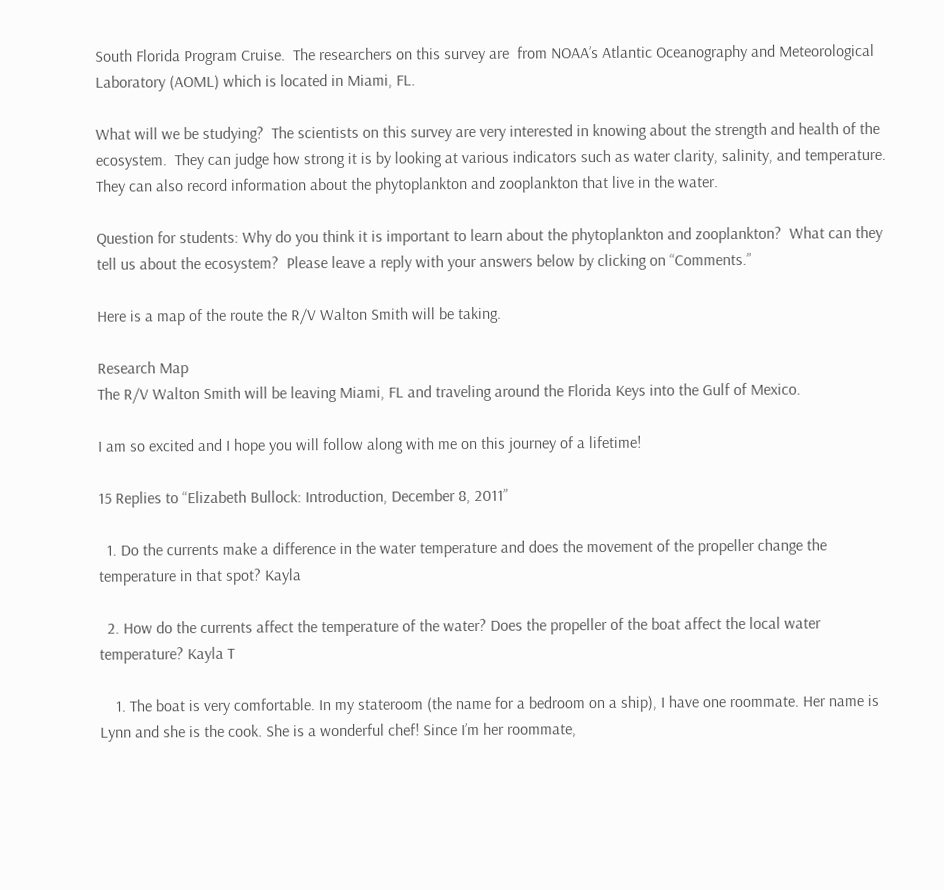South Florida Program Cruise.  The researchers on this survey are  from NOAA’s Atlantic Oceanography and Meteorological Laboratory (AOML) which is located in Miami, FL.

What will we be studying?  The scientists on this survey are very interested in knowing about the strength and health of the ecosystem.  They can judge how strong it is by looking at various indicators such as water clarity, salinity, and temperature.  They can also record information about the phytoplankton and zooplankton that live in the water.

Question for students: Why do you think it is important to learn about the phytoplankton and zooplankton?  What can they tell us about the ecosystem?  Please leave a reply with your answers below by clicking on “Comments.”

Here is a map of the route the R/V Walton Smith will be taking.

Research Map
The R/V Walton Smith will be leaving Miami, FL and traveling around the Florida Keys into the Gulf of Mexico.

I am so excited and I hope you will follow along with me on this journey of a lifetime!

15 Replies to “Elizabeth Bullock: Introduction, December 8, 2011”

  1. Do the currents make a difference in the water temperature and does the movement of the propeller change the temperature in that spot? Kayla

  2. How do the currents affect the temperature of the water? Does the propeller of the boat affect the local water temperature? Kayla T

    1. The boat is very comfortable. In my stateroom (the name for a bedroom on a ship), I have one roommate. Her name is Lynn and she is the cook. She is a wonderful chef! Since I’m her roommate,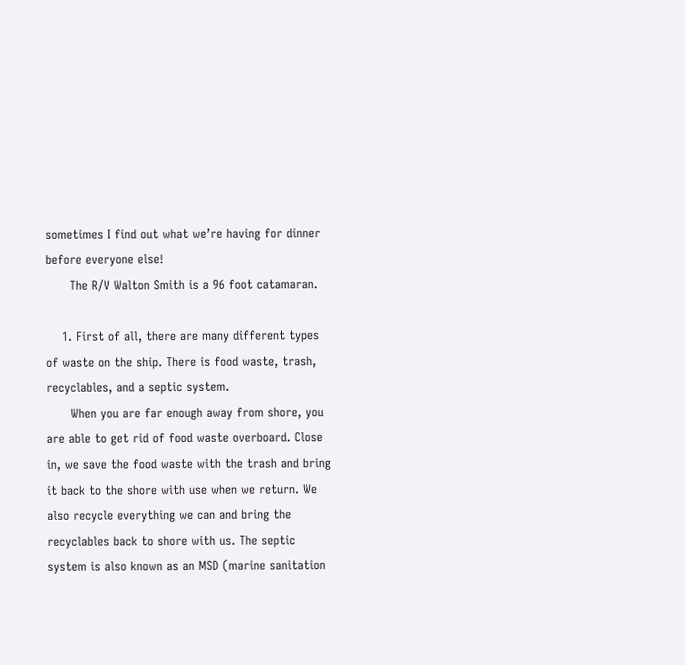sometimes I find out what we’re having for dinner before everyone else!
      The R/V Walton Smith is a 96 foot catamaran.

    1. First of all, there are many different types of waste on the ship. There is food waste, trash, recyclables, and a septic system.
      When you are far enough away from shore, you are able to get rid of food waste overboard. Close in, we save the food waste with the trash and bring it back to the shore with use when we return. We also recycle everything we can and bring the recyclables back to shore with us. The septic system is also known as an MSD (marine sanitation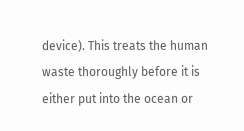device). This treats the human waste thoroughly before it is either put into the ocean or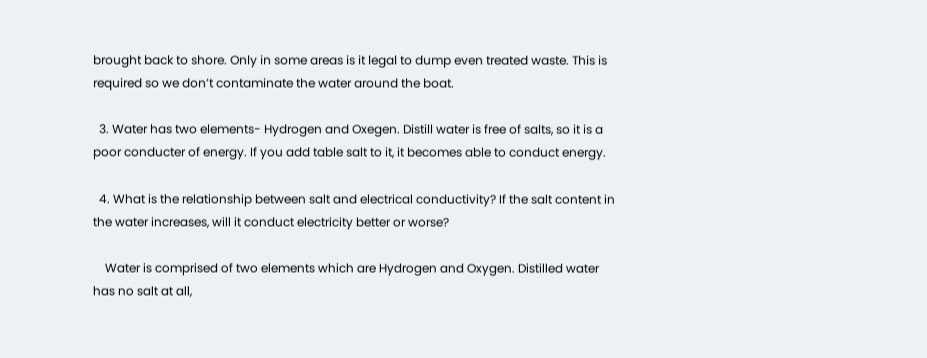brought back to shore. Only in some areas is it legal to dump even treated waste. This is required so we don’t contaminate the water around the boat.

  3. Water has two elements- Hydrogen and Oxegen. Distill water is free of salts, so it is a poor conducter of energy. If you add table salt to it, it becomes able to conduct energy.

  4. What is the relationship between salt and electrical conductivity? If the salt content in the water increases, will it conduct electricity better or worse?

    Water is comprised of two elements which are Hydrogen and Oxygen. Distilled water has no salt at all,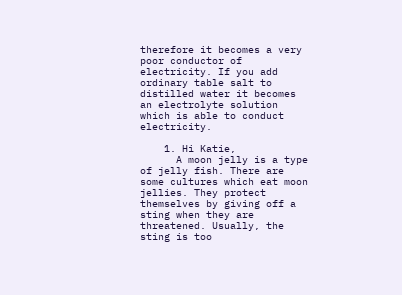therefore it becomes a very poor conductor of electricity. If you add ordinary table salt to distilled water it becomes an electrolyte solution which is able to conduct electricity.

    1. Hi Katie,
      A moon jelly is a type of jelly fish. There are some cultures which eat moon jellies. They protect themselves by giving off a sting when they are threatened. Usually, the sting is too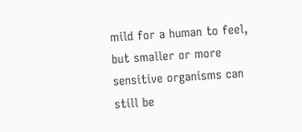mild for a human to feel, but smaller or more sensitive organisms can still be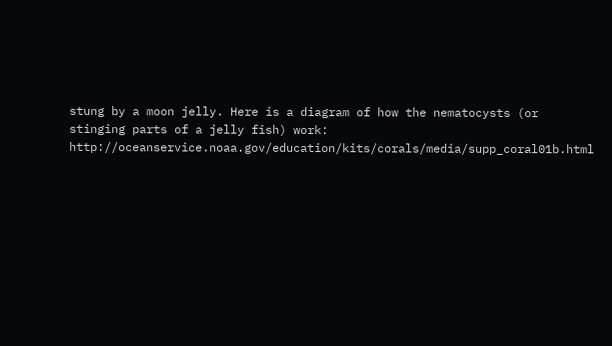stung by a moon jelly. Here is a diagram of how the nematocysts (or stinging parts of a jelly fish) work: http://oceanservice.noaa.gov/education/kits/corals/media/supp_coral01b.html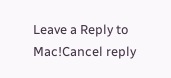Leave a Reply to Mac!Cancel reply